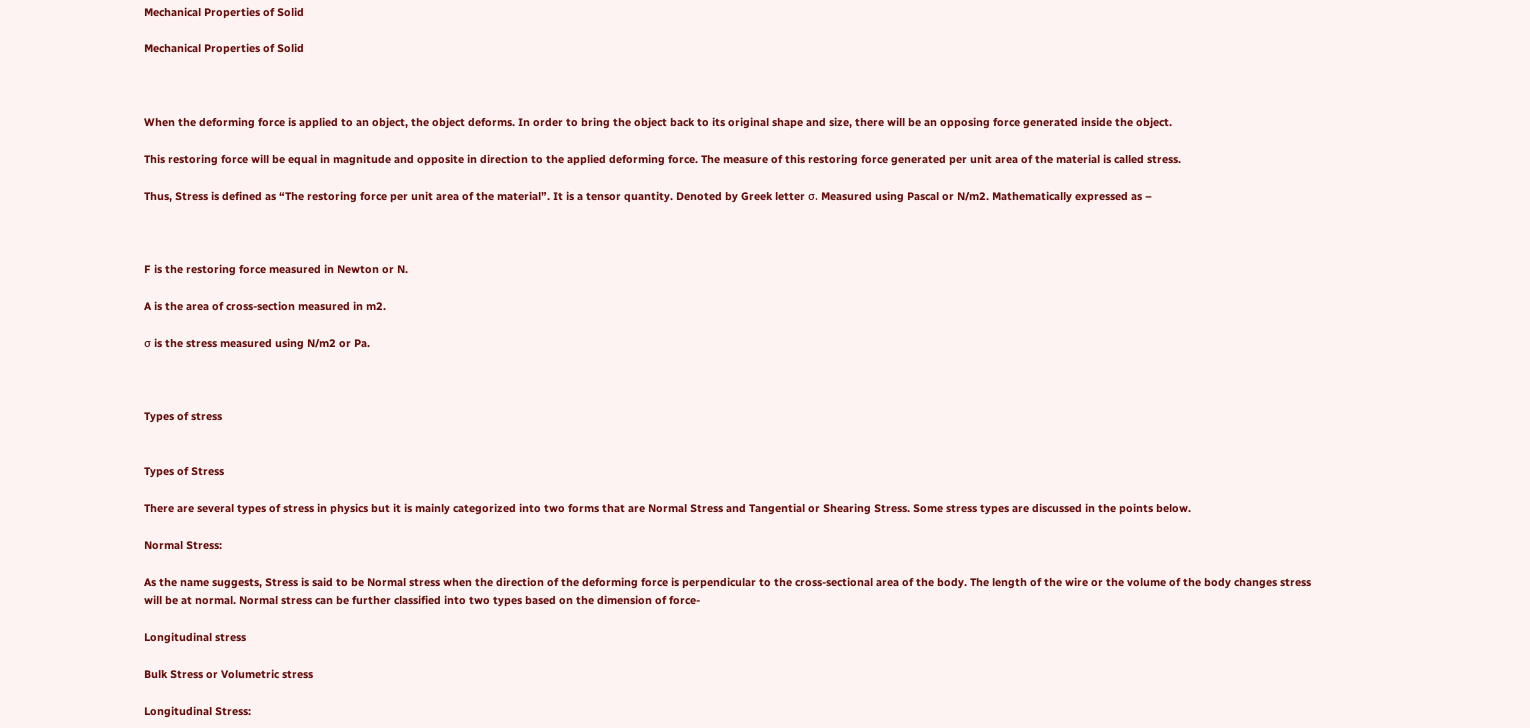Mechanical Properties of Solid

Mechanical Properties of Solid



When the deforming force is applied to an object, the object deforms. In order to bring the object back to its original shape and size, there will be an opposing force generated inside the object.

This restoring force will be equal in magnitude and opposite in direction to the applied deforming force. The measure of this restoring force generated per unit area of the material is called stress.

Thus, Stress is defined as “The restoring force per unit area of the material”. It is a tensor quantity. Denoted by Greek letter σ. Measured using Pascal or N/m2. Mathematically expressed as –



F is the restoring force measured in Newton or N.

A is the area of cross-section measured in m2.

σ is the stress measured using N/m2 or Pa.



Types of stress


Types of Stress

There are several types of stress in physics but it is mainly categorized into two forms that are Normal Stress and Tangential or Shearing Stress. Some stress types are discussed in the points below.

Normal Stress:

As the name suggests, Stress is said to be Normal stress when the direction of the deforming force is perpendicular to the cross-sectional area of the body. The length of the wire or the volume of the body changes stress will be at normal. Normal stress can be further classified into two types based on the dimension of force-

Longitudinal stress

Bulk Stress or Volumetric stress

Longitudinal Stress: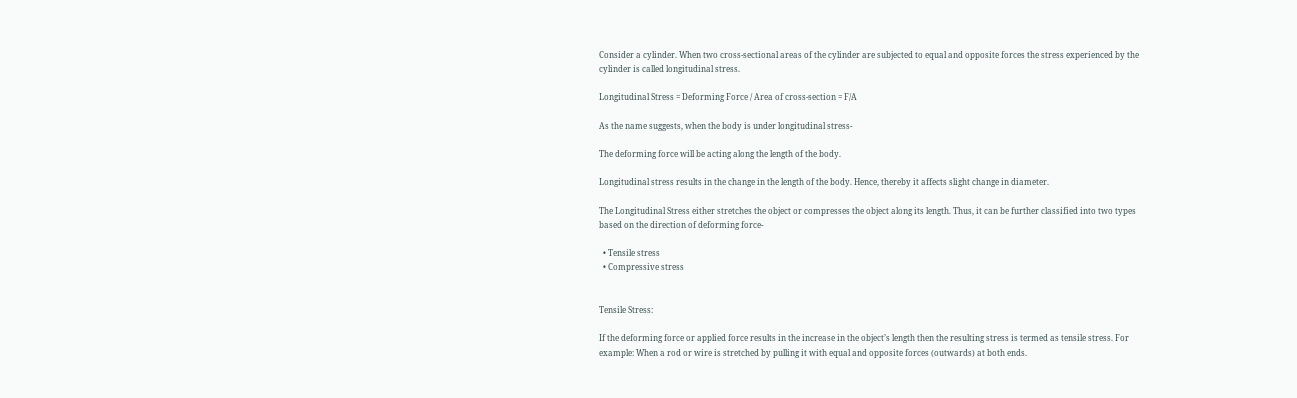Consider a cylinder. When two cross-sectional areas of the cylinder are subjected to equal and opposite forces the stress experienced by the cylinder is called longitudinal stress.

Longitudinal Stress = Deforming Force / Area of cross-section = F/A

As the name suggests, when the body is under longitudinal stress-

The deforming force will be acting along the length of the body.

Longitudinal stress results in the change in the length of the body. Hence, thereby it affects slight change in diameter.

The Longitudinal Stress either stretches the object or compresses the object along its length. Thus, it can be further classified into two types based on the direction of deforming force-

  • Tensile stress
  • Compressive stress


Tensile Stress:

If the deforming force or applied force results in the increase in the object’s length then the resulting stress is termed as tensile stress. For example: When a rod or wire is stretched by pulling it with equal and opposite forces (outwards) at both ends.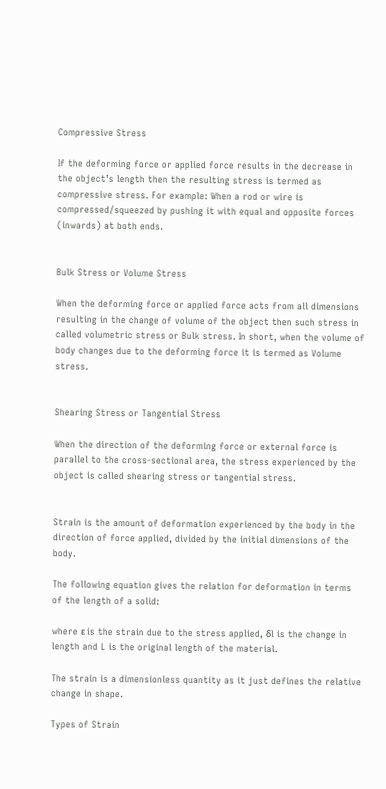Compressive Stress

If the deforming force or applied force results in the decrease in the object’s length then the resulting stress is termed as compressive stress. For example: When a rod or wire is compressed/squeezed by pushing it with equal and opposite forces (inwards) at both ends.


Bulk Stress or Volume Stress

When the deforming force or applied force acts from all dimensions resulting in the change of volume of the object then such stress in called volumetric stress or Bulk stress. In short, when the volume of body changes due to the deforming force it is termed as Volume stress.


Shearing Stress or Tangential Stress

When the direction of the deforming force or external force is parallel to the cross-sectional area, the stress experienced by the object is called shearing stress or tangential stress.


Strain is the amount of deformation experienced by the body in the direction of force applied, divided by the initial dimensions of the body.

The following equation gives the relation for deformation in terms of the length of a solid:

where ε is the strain due to the stress applied, δl is the change in length and L is the original length of the material.

The strain is a dimensionless quantity as it just defines the relative change in shape.

Types of Strain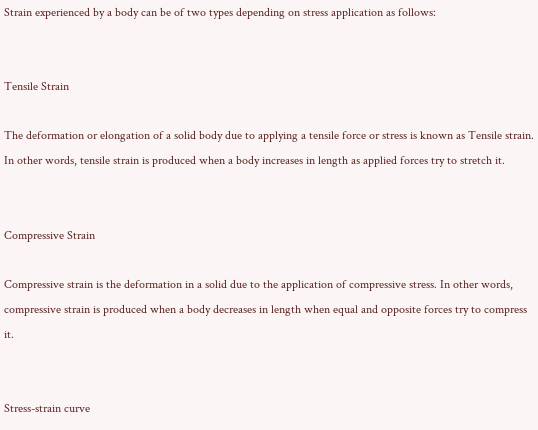Strain experienced by a body can be of two types depending on stress application as follows:


Tensile Strain

The deformation or elongation of a solid body due to applying a tensile force or stress is known as Tensile strain. In other words, tensile strain is produced when a body increases in length as applied forces try to stretch it.


Compressive Strain

Compressive strain is the deformation in a solid due to the application of compressive stress. In other words, compressive strain is produced when a body decreases in length when equal and opposite forces try to compress it.


Stress-strain curve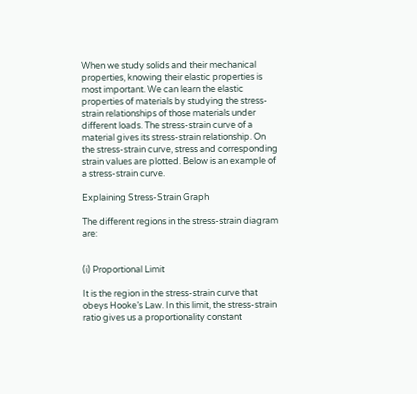When we study solids and their mechanical properties, knowing their elastic properties is most important. We can learn the elastic properties of materials by studying the stress-strain relationships of those materials under different loads. The stress-strain curve of a material gives its stress-strain relationship. On the stress-strain curve, stress and corresponding strain values are plotted. Below is an example of a stress-strain curve.

Explaining Stress-Strain Graph

The different regions in the stress-strain diagram are:


(i) Proportional Limit

It is the region in the stress-strain curve that obeys Hooke’s Law. In this limit, the stress-strain ratio gives us a proportionality constant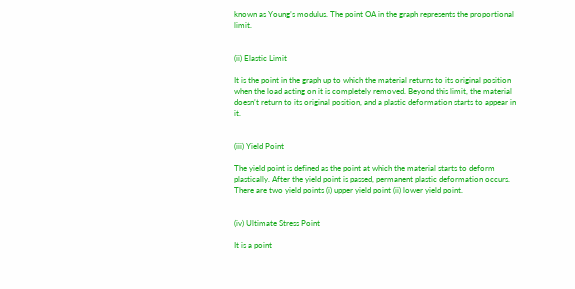known as Young’s modulus. The point OA in the graph represents the proportional limit.


(ii) Elastic Limit

It is the point in the graph up to which the material returns to its original position when the load acting on it is completely removed. Beyond this limit, the material doesn’t return to its original position, and a plastic deformation starts to appear in it.


(iii) Yield Point

The yield point is defined as the point at which the material starts to deform plastically. After the yield point is passed, permanent plastic deformation occurs. There are two yield points (i) upper yield point (ii) lower yield point.


(iv) Ultimate Stress Point

It is a point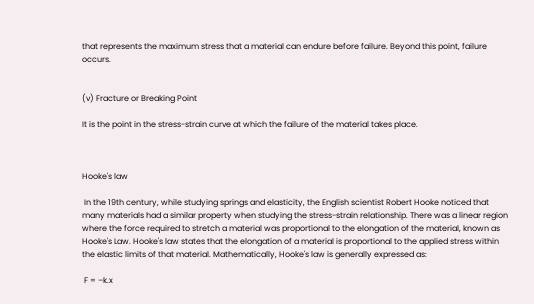that represents the maximum stress that a material can endure before failure. Beyond this point, failure occurs.


(v) Fracture or Breaking Point

It is the point in the stress-strain curve at which the failure of the material takes place.



Hooke's law

 In the 19th century, while studying springs and elasticity, the English scientist Robert Hooke noticed that many materials had a similar property when studying the stress-strain relationship. There was a linear region where the force required to stretch a material was proportional to the elongation of the material, known as Hooke's Law. Hooke's law states that the elongation of a material is proportional to the applied stress within the elastic limits of that material. Mathematically, Hooke's law is generally expressed as:

 F = –k.x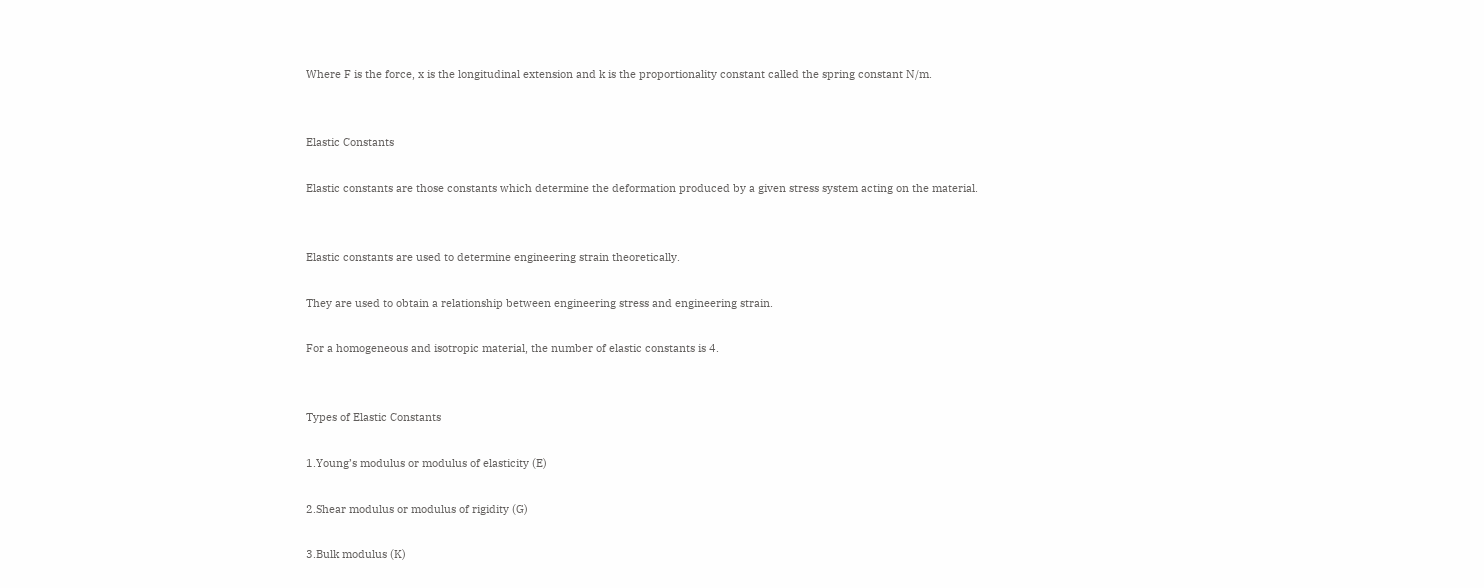Where F is the force, x is the longitudinal extension and k is the proportionality constant called the spring constant N/m.


Elastic Constants

Elastic constants are those constants which determine the deformation produced by a given stress system acting on the material.


Elastic constants are used to determine engineering strain theoretically.

They are used to obtain a relationship between engineering stress and engineering strain.

For a homogeneous and isotropic material, the number of elastic constants is 4.


Types of Elastic Constants

1.Young’s modulus or modulus of elasticity (E)

2.Shear modulus or modulus of rigidity (G)

3.Bulk modulus (K)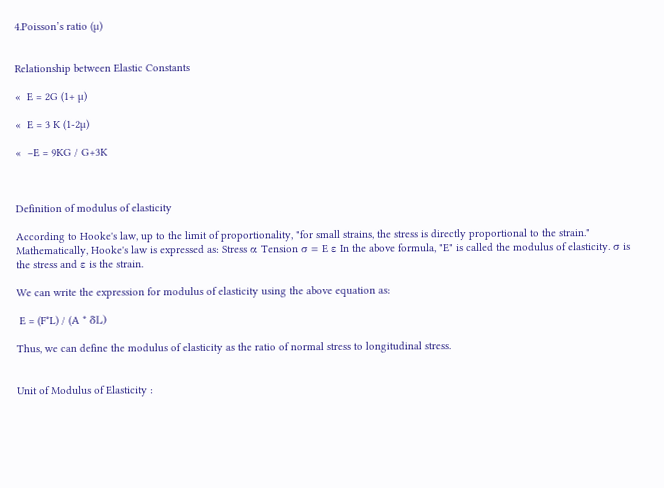4.Poisson’s ratio (µ)


Relationship between Elastic Constants

«  E = 2G (1+ µ)

«  E = 3 K (1-2µ)

«  –E = 9KG / G+3K



Definition of modulus of elasticity

According to Hooke's law, up to the limit of proportionality, "for small strains, the stress is directly proportional to the strain." Mathematically, Hooke's law is expressed as: Stress α Tension σ = E ε In the above formula, "E" is called the modulus of elasticity. σ is the stress and ε is the strain.

We can write the expression for modulus of elasticity using the above equation as:

 E = (F*L) / (A * δL)

Thus, we can define the modulus of elasticity as the ratio of normal stress to longitudinal stress.


Unit of Modulus of Elasticity :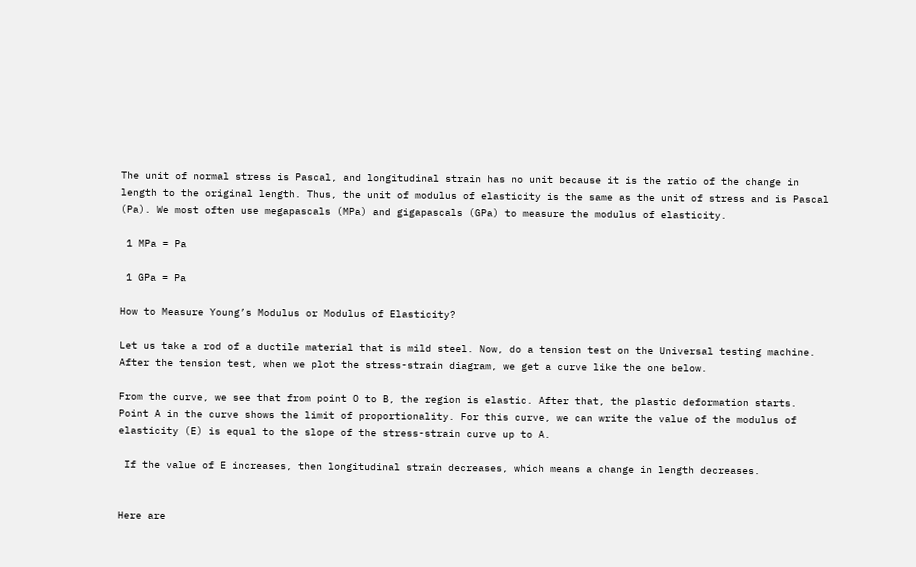The unit of normal stress is Pascal, and longitudinal strain has no unit because it is the ratio of the change in length to the original length. Thus, the unit of modulus of elasticity is the same as the unit of stress and is Pascal (Pa). We most often use megapascals (MPa) and gigapascals (GPa) to measure the modulus of elasticity.

 1 MPa = Pa

 1 GPa = Pa

How to Measure Young’s Modulus or Modulus of Elasticity?

Let us take a rod of a ductile material that is mild steel. Now, do a tension test on the Universal testing machine. After the tension test, when we plot the stress-strain diagram, we get a curve like the one below.

From the curve, we see that from point O to B, the region is elastic. After that, the plastic deformation starts. Point A in the curve shows the limit of proportionality. For this curve, we can write the value of the modulus of elasticity (E) is equal to the slope of the stress-strain curve up to A.

 If the value of E increases, then longitudinal strain decreases, which means a change in length decreases.


Here are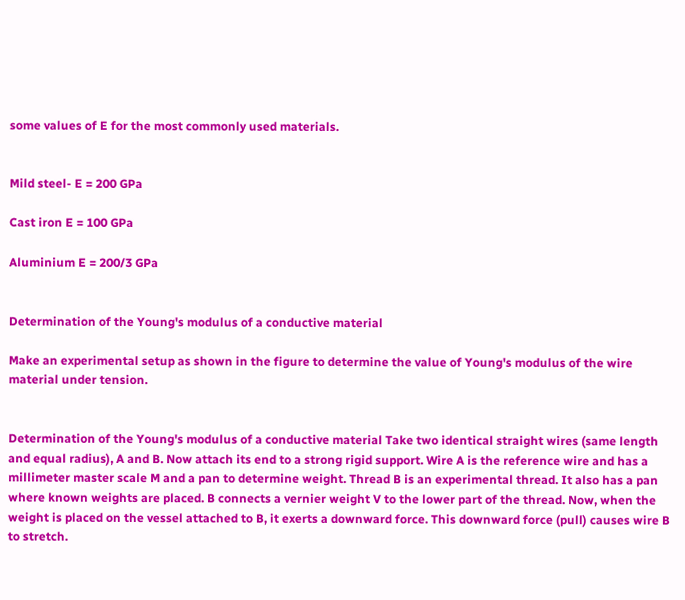some values of E for the most commonly used materials.


Mild steel- E = 200 GPa

Cast iron E = 100 GPa

Aluminium E = 200/3 GPa


Determination of the Young's modulus of a conductive material

Make an experimental setup as shown in the figure to determine the value of Young's modulus of the wire material under tension.


Determination of the Young's modulus of a conductive material Take two identical straight wires (same length and equal radius), A and B. Now attach its end to a strong rigid support. Wire A is the reference wire and has a millimeter master scale M and a pan to determine weight. Thread B is an experimental thread. It also has a pan where known weights are placed. B connects a vernier weight V to the lower part of the thread. Now, when the weight is placed on the vessel attached to B, it exerts a downward force. This downward force (pull) causes wire B to stretch.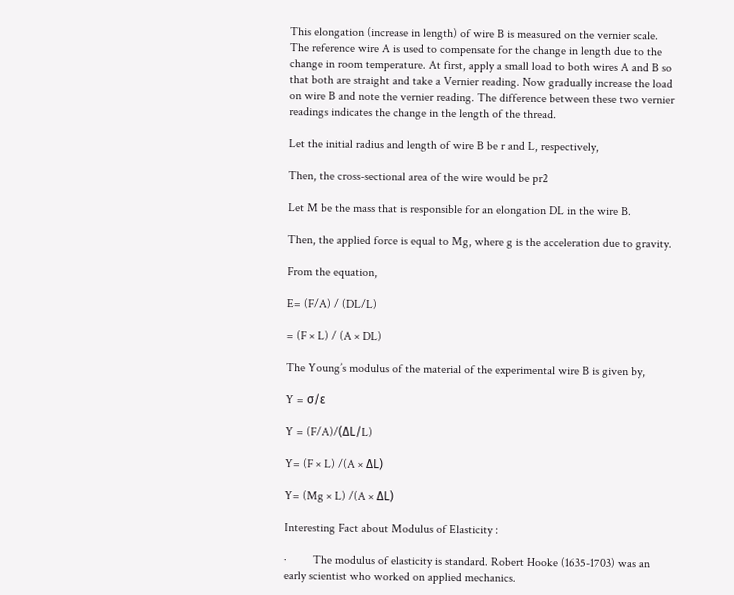This elongation (increase in length) of wire B is measured on the vernier scale. The reference wire A is used to compensate for the change in length due to the change in room temperature. At first, apply a small load to both wires A and B so that both are straight and take a Vernier reading. Now gradually increase the load on wire B and note the vernier reading. The difference between these two vernier readings indicates the change in the length of the thread.

Let the initial radius and length of wire B be r and L, respectively,

Then, the cross-sectional area of the wire would be pr2

Let M be the mass that is responsible for an elongation DL in the wire B.

Then, the applied force is equal to Mg, where g is the acceleration due to gravity.

From the equation,

E= (F/A) / (DL/L)

= (F × L) / (A × DL)

The Young’s modulus of the material of the experimental wire B is given by,

Y = σ/ε

Y = (F/A)/(ΔL/L)

Y= (F × L) /(A × ΔL)

Y= (Mg × L) /(A × ΔL)

Interesting Fact about Modulus of Elasticity :

·         The modulus of elasticity is standard. Robert Hooke (1635-1703) was an early scientist who worked on applied mechanics.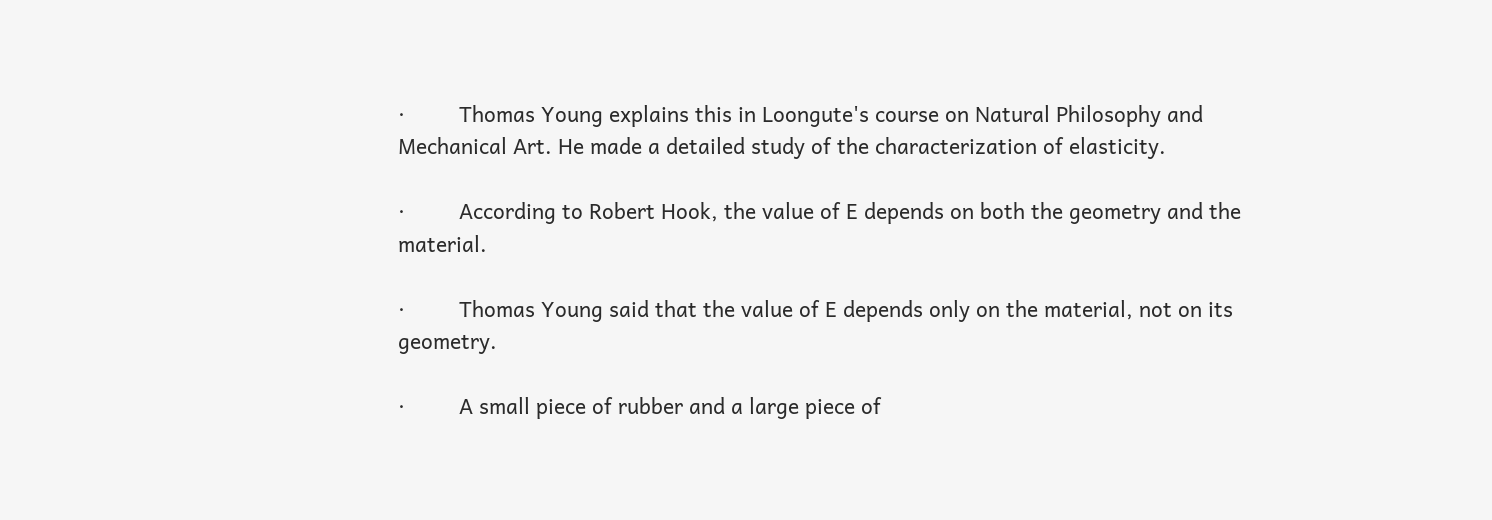·         Thomas Young explains this in Loongute's course on Natural Philosophy and Mechanical Art. He made a detailed study of the characterization of elasticity.

·         According to Robert Hook, the value of E depends on both the geometry and the material.

·         Thomas Young said that the value of E depends only on the material, not on its geometry.

·         A small piece of rubber and a large piece of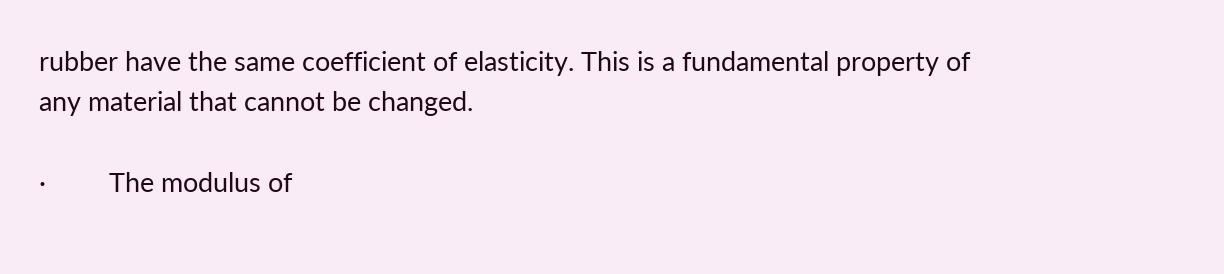rubber have the same coefficient of elasticity. This is a fundamental property of any material that cannot be changed.

·         The modulus of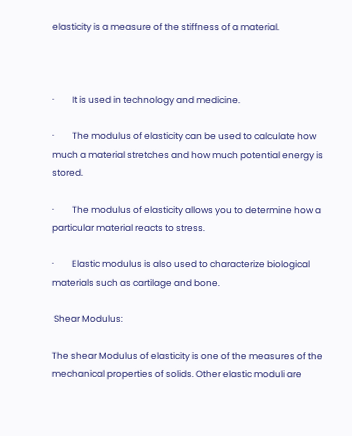elasticity is a measure of the stiffness of a material.



·         It is used in technology and medicine.

·         The modulus of elasticity can be used to calculate how much a material stretches and how much potential energy is stored.

·         The modulus of elasticity allows you to determine how a particular material reacts to stress.

·         Elastic modulus is also used to characterize biological materials such as cartilage and bone.

 Shear Modulus:

The shear Modulus of elasticity is one of the measures of the mechanical properties of solids. Other elastic moduli are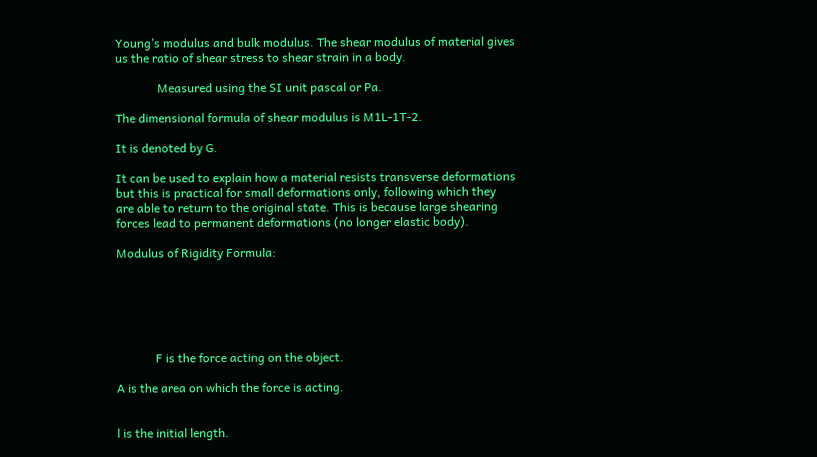Young’s modulus and bulk modulus. The shear modulus of material gives us the ratio of shear stress to shear strain in a body.

              Measured using the SI unit pascal or Pa.

The dimensional formula of shear modulus is M1L-1T-2.

It is denoted by G.

It can be used to explain how a material resists transverse deformations but this is practical for small deformations only, following which they are able to return to the original state. This is because large shearing forces lead to permanent deformations (no longer elastic body).

Modulus of Rigidity Formula:






             F is the force acting on the object.

A is the area on which the force is acting.


l is the initial length.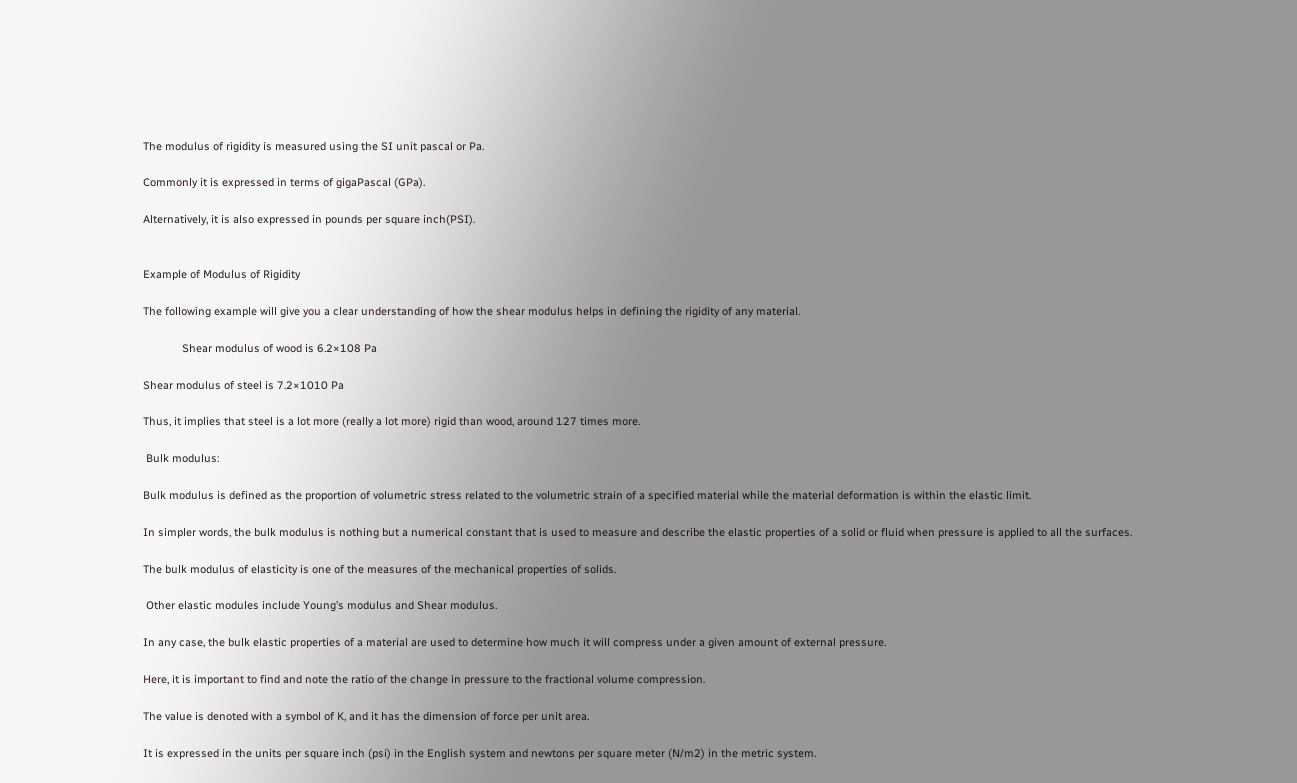The modulus of rigidity is measured using the SI unit pascal or Pa.

Commonly it is expressed in terms of gigaPascal (GPa).

Alternatively, it is also expressed in pounds per square inch(PSI).


Example of Modulus of Rigidity

The following example will give you a clear understanding of how the shear modulus helps in defining the rigidity of any material.

             Shear modulus of wood is 6.2×108 Pa

Shear modulus of steel is 7.2×1010 Pa

Thus, it implies that steel is a lot more (really a lot more) rigid than wood, around 127 times more.

 Bulk modulus:

Bulk modulus is defined as the proportion of volumetric stress related to the volumetric strain of a specified material while the material deformation is within the elastic limit.

In simpler words, the bulk modulus is nothing but a numerical constant that is used to measure and describe the elastic properties of a solid or fluid when pressure is applied to all the surfaces.

The bulk modulus of elasticity is one of the measures of the mechanical properties of solids.

 Other elastic modules include Young’s modulus and Shear modulus.

In any case, the bulk elastic properties of a material are used to determine how much it will compress under a given amount of external pressure.

Here, it is important to find and note the ratio of the change in pressure to the fractional volume compression.

The value is denoted with a symbol of K, and it has the dimension of force per unit area.

It is expressed in the units per square inch (psi) in the English system and newtons per square meter (N/m2) in the metric system.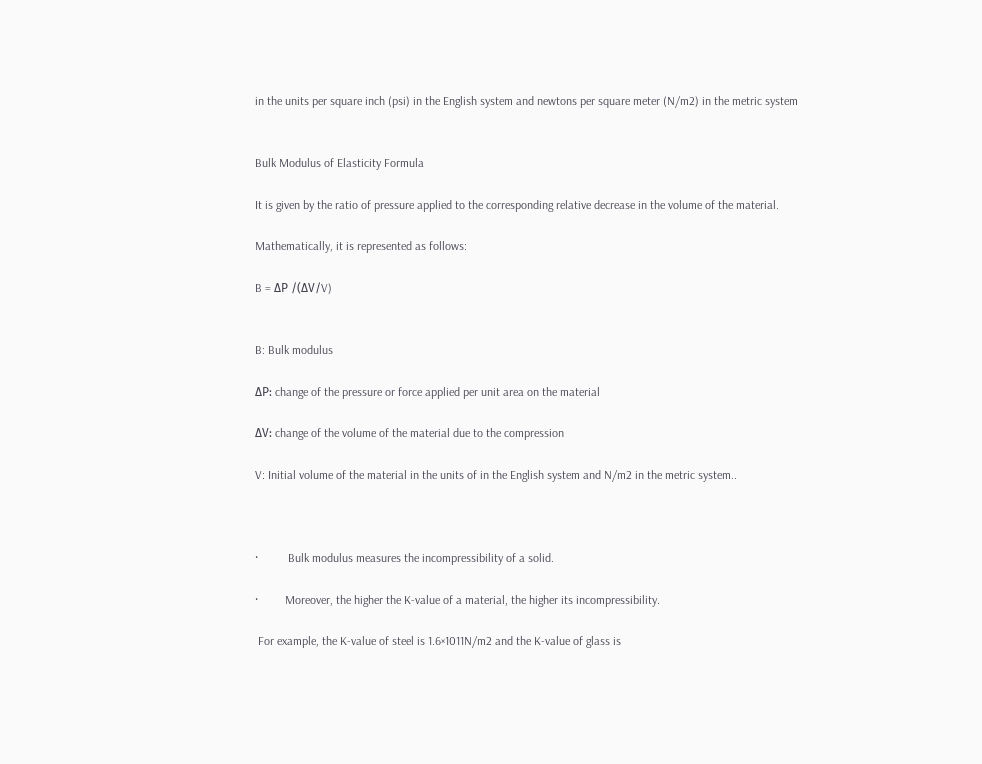in the units per square inch (psi) in the English system and newtons per square meter (N/m2) in the metric system


Bulk Modulus of Elasticity Formula

It is given by the ratio of pressure applied to the corresponding relative decrease in the volume of the material.

Mathematically, it is represented as follows:

B = ΔP /(ΔV/V)


B: Bulk modulus

ΔP: change of the pressure or force applied per unit area on the material

ΔV: change of the volume of the material due to the compression

V: Initial volume of the material in the units of in the English system and N/m2 in the metric system..



·          Bulk modulus measures the incompressibility of a solid.

·         Moreover, the higher the K-value of a material, the higher its incompressibility.

 For example, the K-value of steel is 1.6×1011N/m2 and the K-value of glass is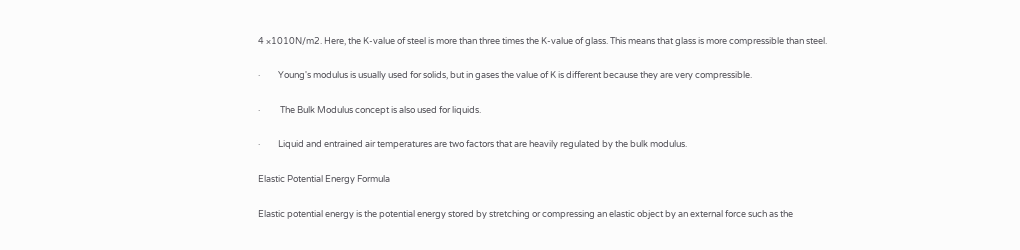4 ×1010N/m2. Here, the K-value of steel is more than three times the K-value of glass. This means that glass is more compressible than steel.

·         Young's modulus is usually used for solids, but in gases the value of K is different because they are very compressible.

·          The Bulk Modulus concept is also used for liquids.

·         Liquid and entrained air temperatures are two factors that are heavily regulated by the bulk modulus.

Elastic Potential Energy Formula

Elastic potential energy is the potential energy stored by stretching or compressing an elastic object by an external force such as the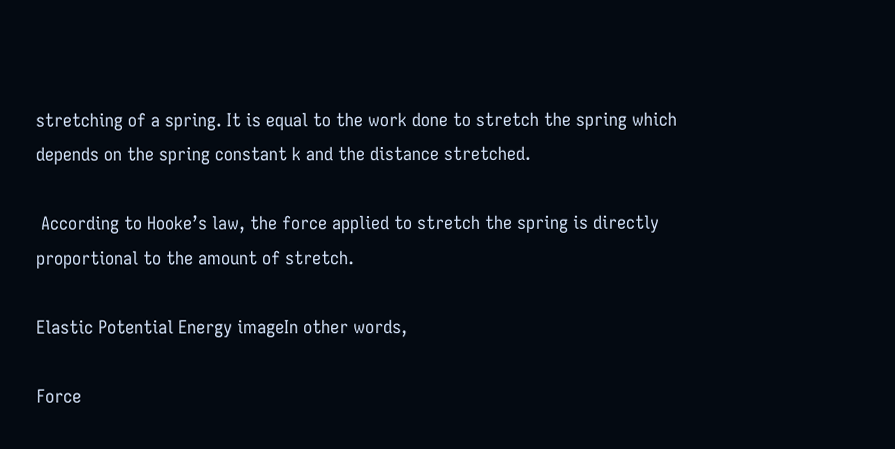stretching of a spring. It is equal to the work done to stretch the spring which depends on the spring constant k and the distance stretched.

 According to Hooke’s law, the force applied to stretch the spring is directly proportional to the amount of stretch.

Elastic Potential Energy imageIn other words,

Force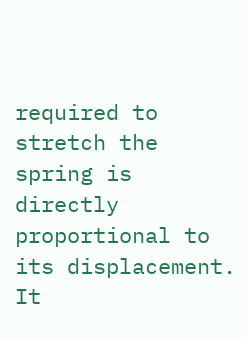required to stretch the spring is directly proportional to its displacement. It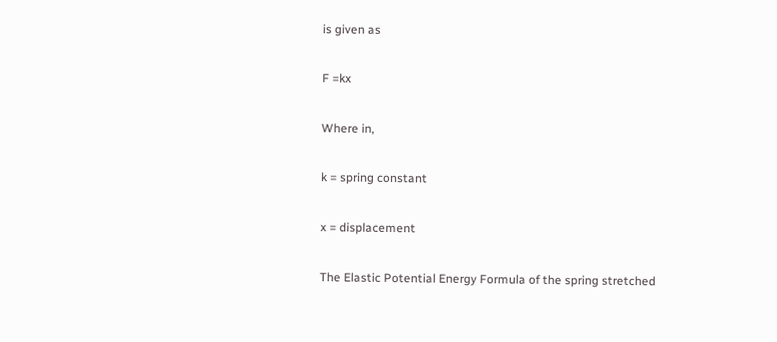is given as

F =kx

Where in,

k = spring constant

x = displacement

The Elastic Potential Energy Formula of the spring stretched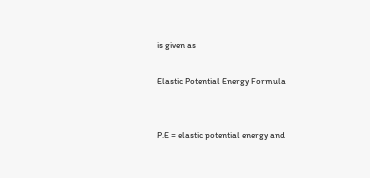is given as

Elastic Potential Energy Formula


P.E = elastic potential energy and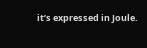it’s expressed in Joule.